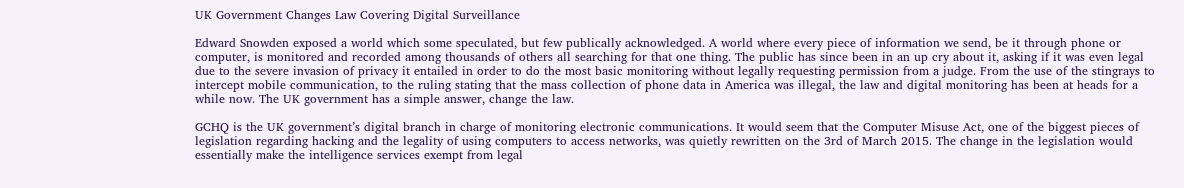UK Government Changes Law Covering Digital Surveillance

Edward Snowden exposed a world which some speculated, but few publically acknowledged. A world where every piece of information we send, be it through phone or computer, is monitored and recorded among thousands of others all searching for that one thing. The public has since been in an up cry about it, asking if it was even legal due to the severe invasion of privacy it entailed in order to do the most basic monitoring without legally requesting permission from a judge. From the use of the stingrays to intercept mobile communication, to the ruling stating that the mass collection of phone data in America was illegal, the law and digital monitoring has been at heads for a while now. The UK government has a simple answer, change the law.

GCHQ is the UK government’s digital branch in charge of monitoring electronic communications. It would seem that the Computer Misuse Act, one of the biggest pieces of legislation regarding hacking and the legality of using computers to access networks, was quietly rewritten on the 3rd of March 2015. The change in the legislation would essentially make the intelligence services exempt from legal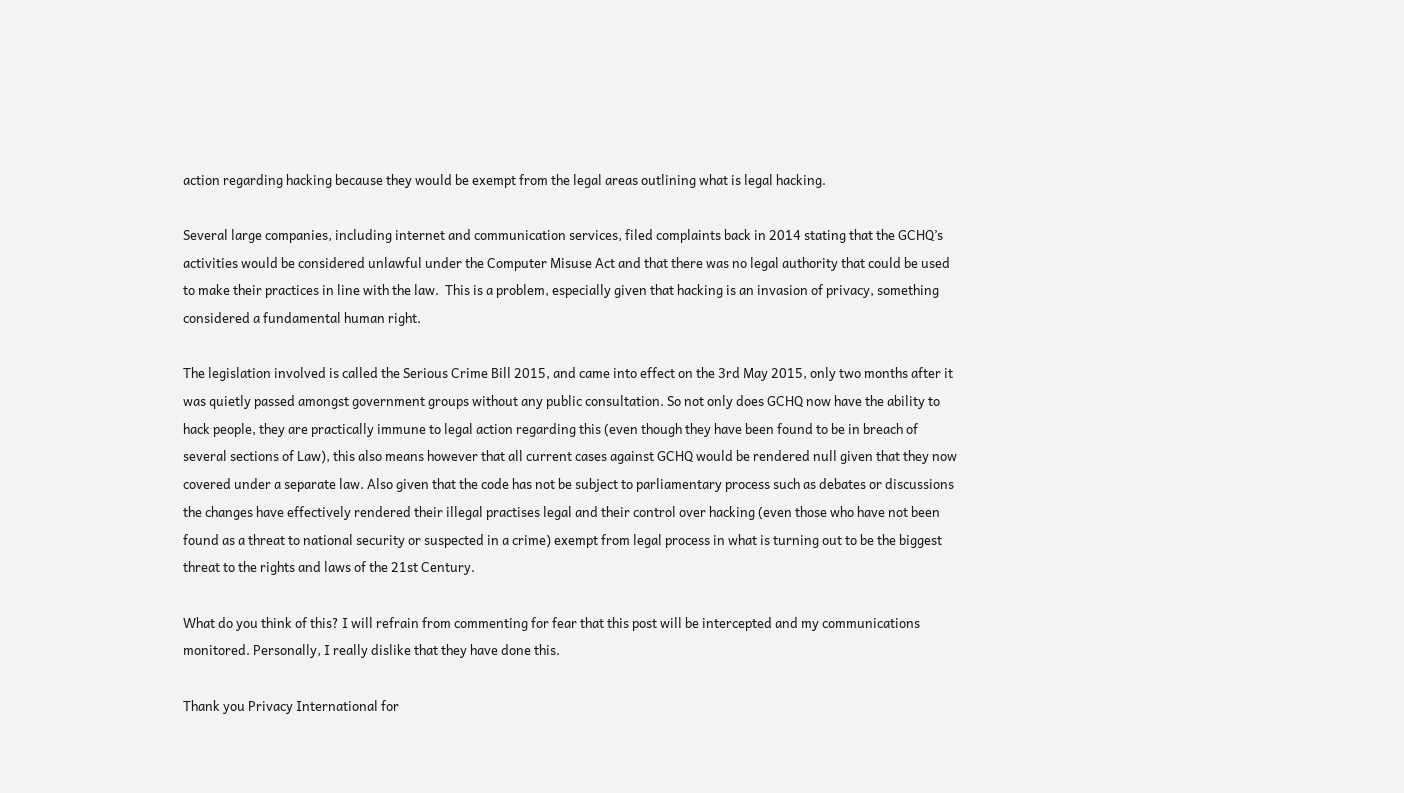action regarding hacking because they would be exempt from the legal areas outlining what is legal hacking.

Several large companies, including internet and communication services, filed complaints back in 2014 stating that the GCHQ’s activities would be considered unlawful under the Computer Misuse Act and that there was no legal authority that could be used to make their practices in line with the law.  This is a problem, especially given that hacking is an invasion of privacy, something considered a fundamental human right.

The legislation involved is called the Serious Crime Bill 2015, and came into effect on the 3rd May 2015, only two months after it was quietly passed amongst government groups without any public consultation. So not only does GCHQ now have the ability to hack people, they are practically immune to legal action regarding this (even though they have been found to be in breach of several sections of Law), this also means however that all current cases against GCHQ would be rendered null given that they now covered under a separate law. Also given that the code has not be subject to parliamentary process such as debates or discussions the changes have effectively rendered their illegal practises legal and their control over hacking (even those who have not been found as a threat to national security or suspected in a crime) exempt from legal process in what is turning out to be the biggest threat to the rights and laws of the 21st Century.

What do you think of this? I will refrain from commenting for fear that this post will be intercepted and my communications monitored. Personally, I really dislike that they have done this.

Thank you Privacy International for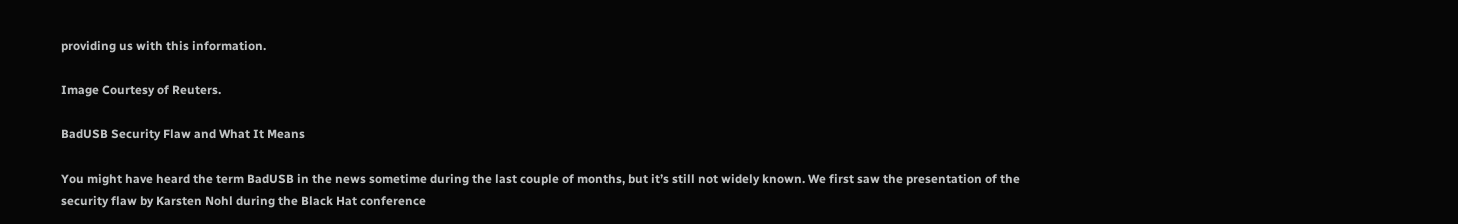providing us with this information.

Image Courtesy of Reuters.

BadUSB Security Flaw and What It Means

You might have heard the term BadUSB in the news sometime during the last couple of months, but it’s still not widely known. We first saw the presentation of the security flaw by Karsten Nohl during the Black Hat conference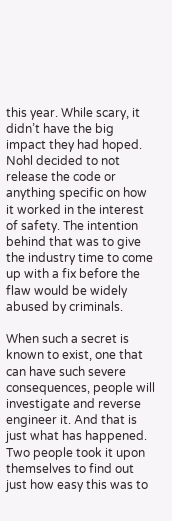this year. While scary, it didn’t have the big impact they had hoped. Nohl decided to not release the code or anything specific on how it worked in the interest of safety. The intention behind that was to give the industry time to come up with a fix before the flaw would be widely abused by criminals.

When such a secret is known to exist, one that can have such severe consequences, people will investigate and reverse engineer it. And that is just what has happened. Two people took it upon themselves to find out just how easy this was to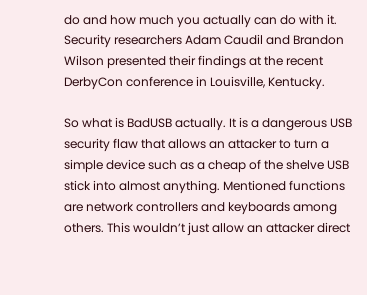do and how much you actually can do with it. Security researchers Adam Caudil and Brandon Wilson presented their findings at the recent DerbyCon conference in Louisville, Kentucky.

So what is BadUSB actually. It is a dangerous USB security flaw that allows an attacker to turn a simple device such as a cheap of the shelve USB stick into almost anything. Mentioned functions are network controllers and keyboards among others. This wouldn’t just allow an attacker direct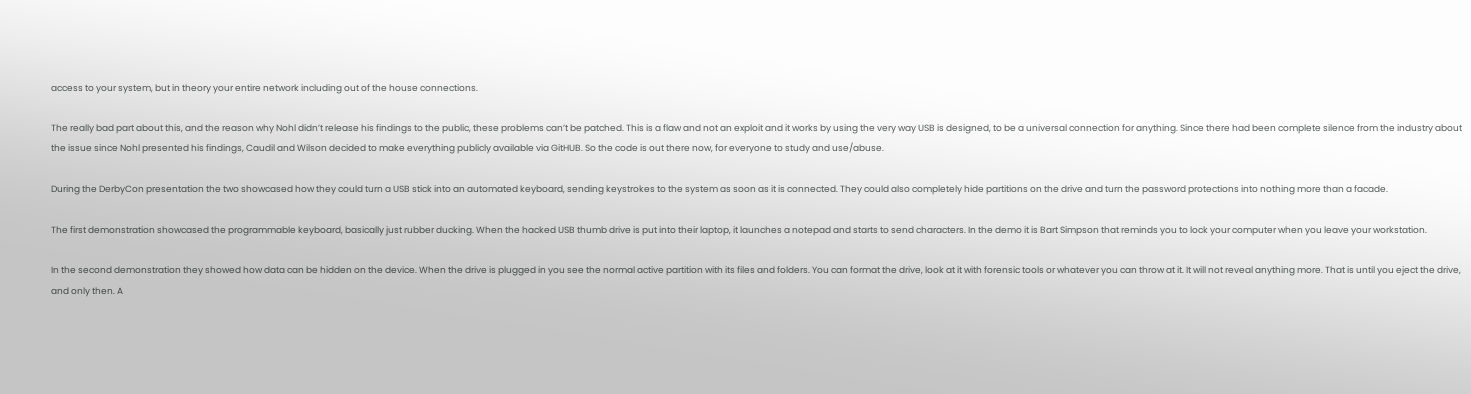access to your system, but in theory your entire network including out of the house connections.

The really bad part about this, and the reason why Nohl didn’t release his findings to the public, these problems can’t be patched. This is a flaw and not an exploit and it works by using the very way USB is designed, to be a universal connection for anything. Since there had been complete silence from the industry about the issue since Nohl presented his findings, Caudil and Wilson decided to make everything publicly available via GitHUB. So the code is out there now, for everyone to study and use/abuse.

During the DerbyCon presentation the two showcased how they could turn a USB stick into an automated keyboard, sending keystrokes to the system as soon as it is connected. They could also completely hide partitions on the drive and turn the password protections into nothing more than a facade.

The first demonstration showcased the programmable keyboard, basically just rubber ducking. When the hacked USB thumb drive is put into their laptop, it launches a notepad and starts to send characters. In the demo it is Bart Simpson that reminds you to lock your computer when you leave your workstation.

In the second demonstration they showed how data can be hidden on the device. When the drive is plugged in you see the normal active partition with its files and folders. You can format the drive, look at it with forensic tools or whatever you can throw at it. It will not reveal anything more. That is until you eject the drive, and only then. A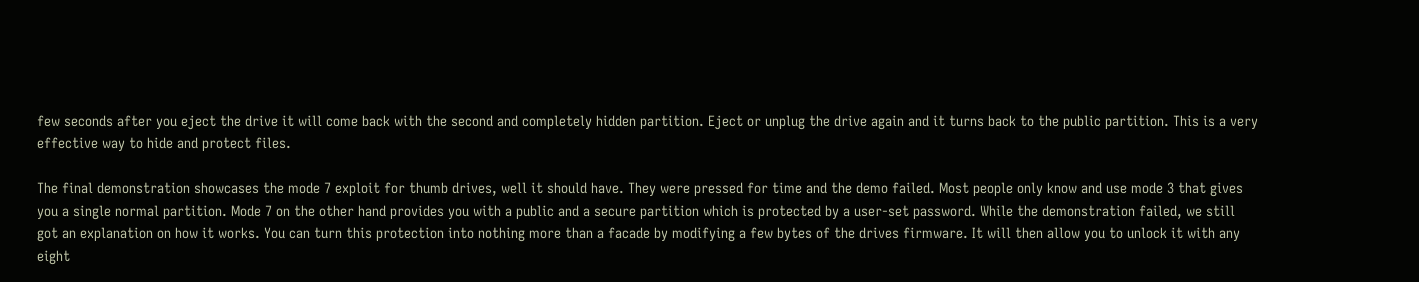few seconds after you eject the drive it will come back with the second and completely hidden partition. Eject or unplug the drive again and it turns back to the public partition. This is a very effective way to hide and protect files.

The final demonstration showcases the mode 7 exploit for thumb drives, well it should have. They were pressed for time and the demo failed. Most people only know and use mode 3 that gives you a single normal partition. Mode 7 on the other hand provides you with a public and a secure partition which is protected by a user-set password. While the demonstration failed, we still got an explanation on how it works. You can turn this protection into nothing more than a facade by modifying a few bytes of the drives firmware. It will then allow you to unlock it with any eight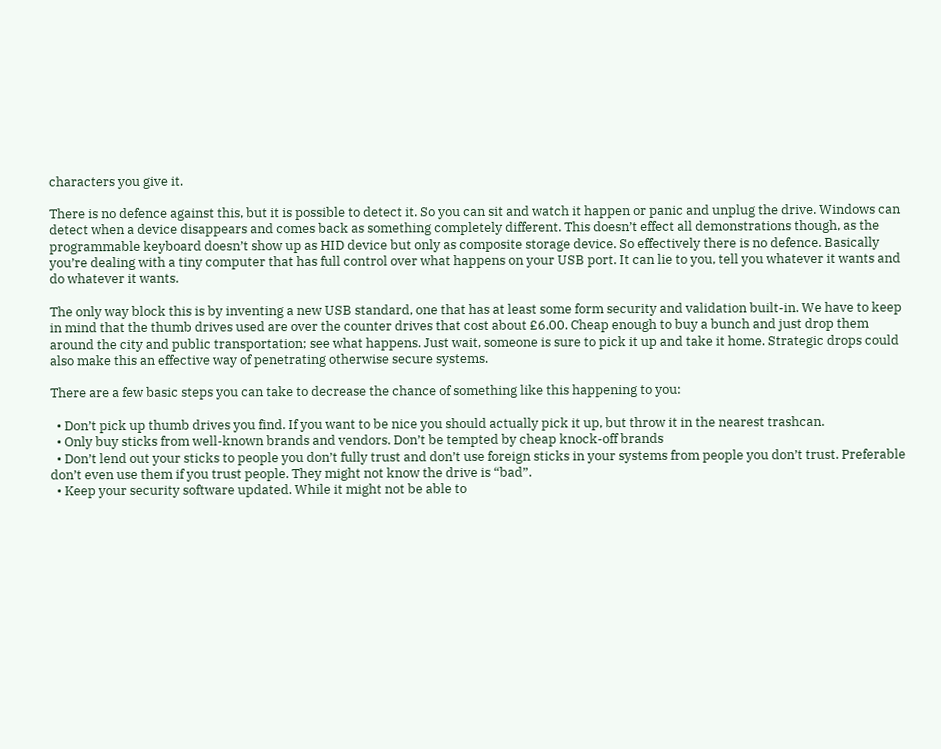characters you give it.

There is no defence against this, but it is possible to detect it. So you can sit and watch it happen or panic and unplug the drive. Windows can detect when a device disappears and comes back as something completely different. This doesn’t effect all demonstrations though, as the programmable keyboard doesn’t show up as HID device but only as composite storage device. So effectively there is no defence. Basically you’re dealing with a tiny computer that has full control over what happens on your USB port. It can lie to you, tell you whatever it wants and do whatever it wants.

The only way block this is by inventing a new USB standard, one that has at least some form security and validation built-in. We have to keep in mind that the thumb drives used are over the counter drives that cost about £6.00. Cheap enough to buy a bunch and just drop them around the city and public transportation; see what happens. Just wait, someone is sure to pick it up and take it home. Strategic drops could also make this an effective way of penetrating otherwise secure systems.

There are a few basic steps you can take to decrease the chance of something like this happening to you:

  • Don’t pick up thumb drives you find. If you want to be nice you should actually pick it up, but throw it in the nearest trashcan.
  • Only buy sticks from well-known brands and vendors. Don’t be tempted by cheap knock-off brands
  • Don’t lend out your sticks to people you don’t fully trust and don’t use foreign sticks in your systems from people you don’t trust. Preferable don’t even use them if you trust people. They might not know the drive is “bad”.
  • Keep your security software updated. While it might not be able to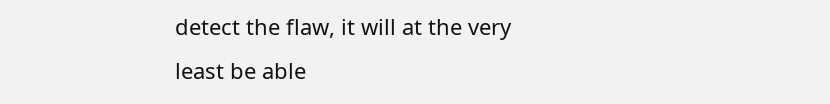detect the flaw, it will at the very least be able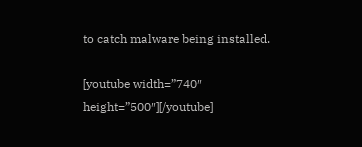to catch malware being installed.

[youtube width=”740″ height=”500″][/youtube]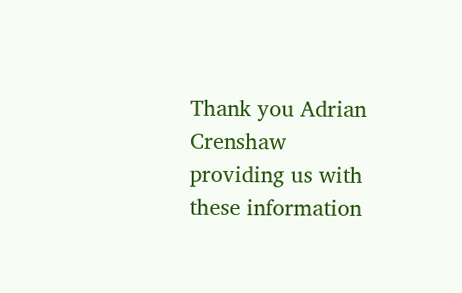Thank you Adrian Crenshaw providing us with these information